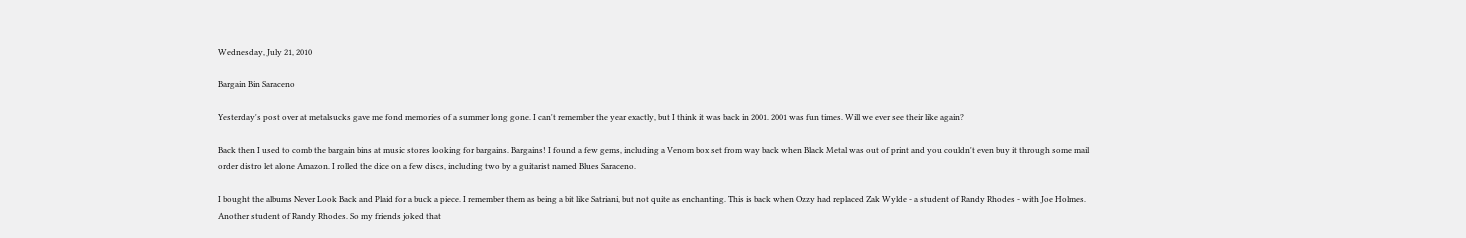Wednesday, July 21, 2010

Bargain Bin Saraceno

Yesterday's post over at metalsucks gave me fond memories of a summer long gone. I can't remember the year exactly, but I think it was back in 2001. 2001 was fun times. Will we ever see their like again?

Back then I used to comb the bargain bins at music stores looking for bargains. Bargains! I found a few gems, including a Venom box set from way back when Black Metal was out of print and you couldn't even buy it through some mail order distro let alone Amazon. I rolled the dice on a few discs, including two by a guitarist named Blues Saraceno.

I bought the albums Never Look Back and Plaid for a buck a piece. I remember them as being a bit like Satriani, but not quite as enchanting. This is back when Ozzy had replaced Zak Wylde - a student of Randy Rhodes - with Joe Holmes. Another student of Randy Rhodes. So my friends joked that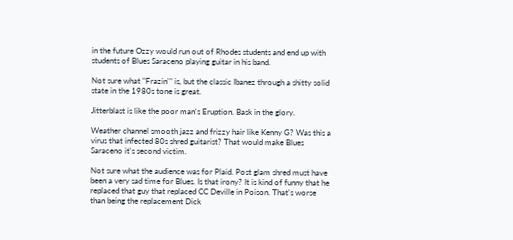in the future Ozzy would run out of Rhodes students and end up with students of Blues Saraceno playing guitar in his band.

Not sure what "Frazin'" is, but the classic Ibanez through a shitty solid state in the 1980s tone is great.

Jitterblast is like the poor man's Eruption. Bask in the glory.

Weather channel smooth jazz and frizzy hair like Kenny G? Was this a virus that infected 80s shred guitarist? That would make Blues Saraceno it's second victim.

Not sure what the audience was for Plaid. Post glam shred must have been a very sad time for Blues. Is that irony? It is kind of funny that he replaced that guy that replaced CC Deville in Poison. That's worse than being the replacement Dick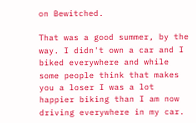on Bewitched.

That was a good summer, by the way. I didn't own a car and I biked everywhere and while some people think that makes you a loser I was a lot happier biking than I am now driving everywhere in my car.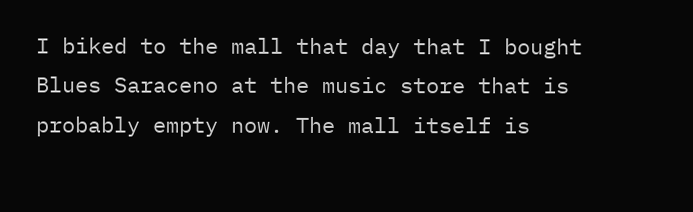I biked to the mall that day that I bought Blues Saraceno at the music store that is probably empty now. The mall itself is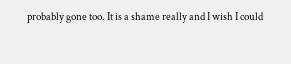probably gone too. It is a shame really and I wish I could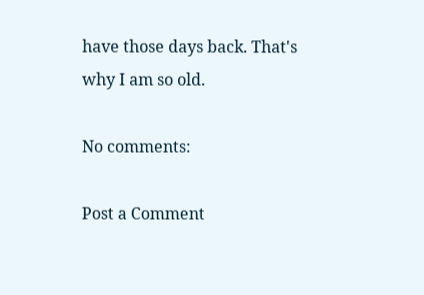have those days back. That's why I am so old.

No comments:

Post a Comment